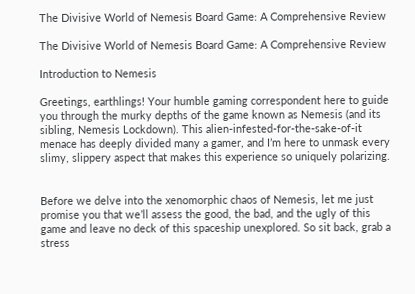The Divisive World of Nemesis Board Game: A Comprehensive Review

The Divisive World of Nemesis Board Game: A Comprehensive Review

Introduction to Nemesis

Greetings, earthlings! Your humble gaming correspondent here to guide you through the murky depths of the game known as Nemesis (and its sibling, Nemesis Lockdown). This alien-infested-for-the-sake-of-it menace has deeply divided many a gamer, and I’m here to unmask every slimy, slippery aspect that makes this experience so uniquely polarizing.


Before we delve into the xenomorphic chaos of Nemesis, let me just promise you that we’ll assess the good, the bad, and the ugly of this game and leave no deck of this spaceship unexplored. So sit back, grab a stress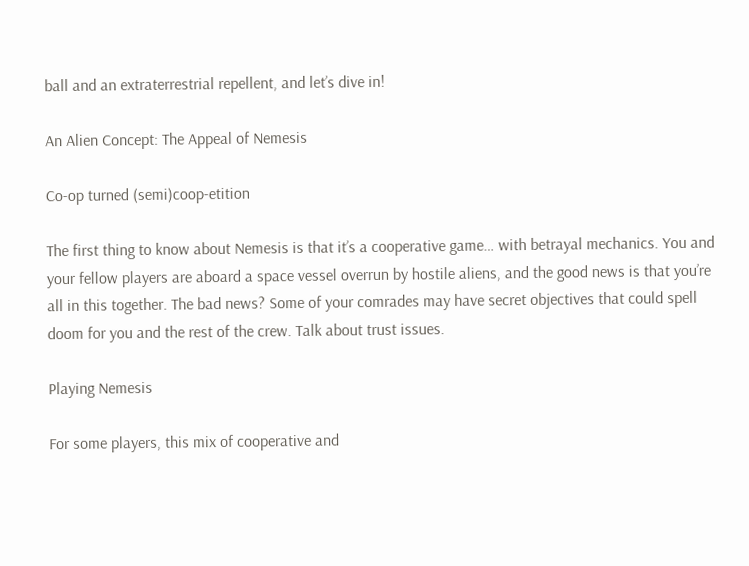ball and an extraterrestrial repellent, and let’s dive in!

An Alien Concept: The Appeal of Nemesis

Co-op turned (semi)coop-etition

The first thing to know about Nemesis is that it’s a cooperative game… with betrayal mechanics. You and your fellow players are aboard a space vessel overrun by hostile aliens, and the good news is that you’re all in this together. The bad news? Some of your comrades may have secret objectives that could spell doom for you and the rest of the crew. Talk about trust issues.

Playing Nemesis

For some players, this mix of cooperative and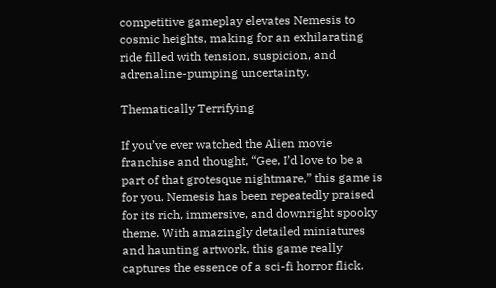competitive gameplay elevates Nemesis to cosmic heights, making for an exhilarating ride filled with tension, suspicion, and adrenaline-pumping uncertainty.

Thematically Terrifying

If you’ve ever watched the Alien movie franchise and thought, “Gee, I’d love to be a part of that grotesque nightmare,” this game is for you. Nemesis has been repeatedly praised for its rich, immersive, and downright spooky theme. With amazingly detailed miniatures and haunting artwork, this game really captures the essence of a sci-fi horror flick.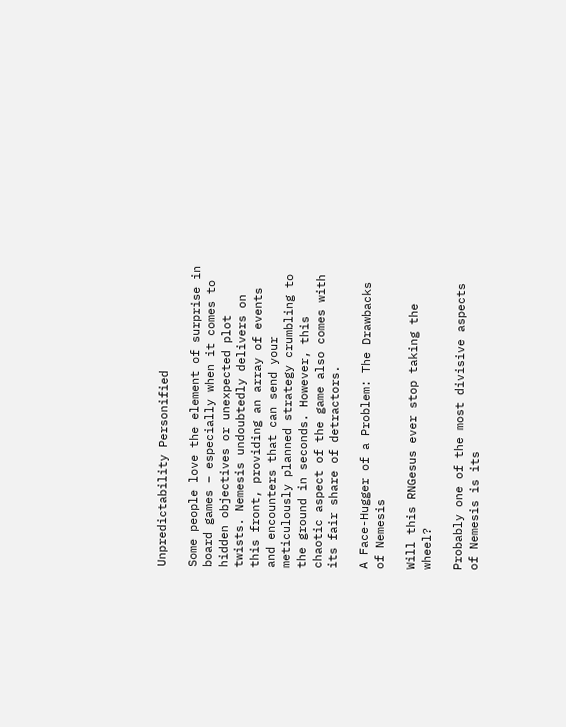Unpredictability Personified

Some people love the element of surprise in board games – especially when it comes to hidden objectives or unexpected plot twists. Nemesis undoubtedly delivers on this front, providing an array of events and encounters that can send your meticulously planned strategy crumbling to the ground in seconds. However, this chaotic aspect of the game also comes with its fair share of detractors.

A Face-Hugger of a Problem: The Drawbacks of Nemesis

Will this RNGesus ever stop taking the wheel?

Probably one of the most divisive aspects of Nemesis is its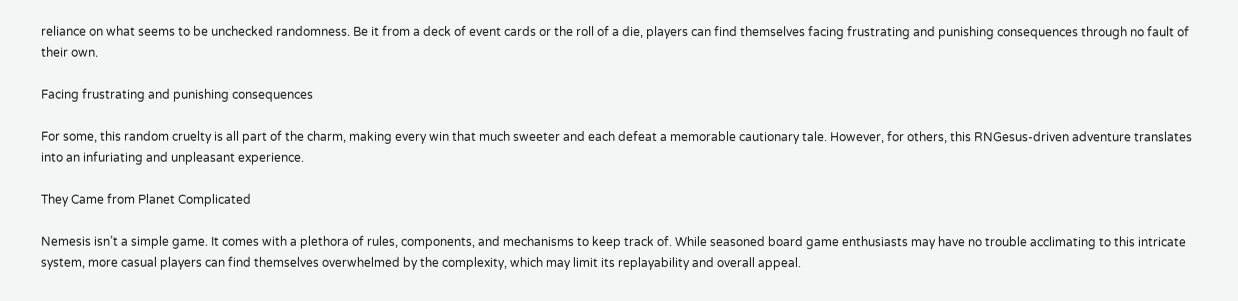reliance on what seems to be unchecked randomness. Be it from a deck of event cards or the roll of a die, players can find themselves facing frustrating and punishing consequences through no fault of their own.

Facing frustrating and punishing consequences

For some, this random cruelty is all part of the charm, making every win that much sweeter and each defeat a memorable cautionary tale. However, for others, this RNGesus-driven adventure translates into an infuriating and unpleasant experience.

They Came from Planet Complicated

Nemesis isn’t a simple game. It comes with a plethora of rules, components, and mechanisms to keep track of. While seasoned board game enthusiasts may have no trouble acclimating to this intricate system, more casual players can find themselves overwhelmed by the complexity, which may limit its replayability and overall appeal.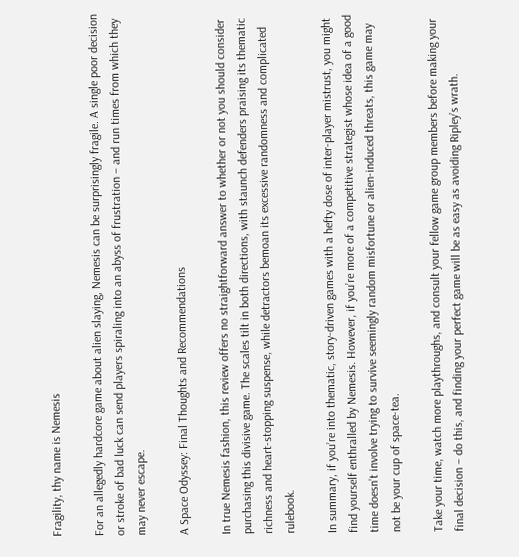Fragility, thy name is Nemesis

For an allegedly hardcore game about alien slaying, Nemesis can be surprisingly fragile. A single poor decision or stroke of bad luck can send players spiraling into an abyss of frustration – and run times from which they may never escape.

A Space Odyssey: Final Thoughts and Recommendations

In true Nemesis fashion, this review offers no straightforward answer to whether or not you should consider purchasing this divisive game. The scales tilt in both directions, with staunch defenders praising its thematic richness and heart-stopping suspense, while detractors bemoan its excessive randomness and complicated rulebook.

In summary, if you’re into thematic, story-driven games with a hefty dose of inter-player mistrust, you might find yourself enthralled by Nemesis. However, if you’re more of a competitive strategist whose idea of a good time doesn’t involve trying to survive seemingly random misfortune or alien-induced threats, this game may not be your cup of space-tea.

Take your time, watch more playthroughs, and consult your fellow game group members before making your final decision – do this, and finding your perfect game will be as easy as avoiding Ripley’s wrath.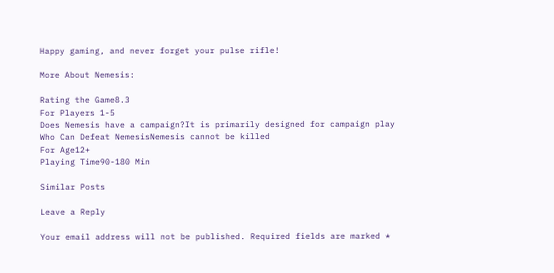Happy gaming, and never forget your pulse rifle!

More About Nemesis:

Rating the Game8.3
For Players 1-5
Does Nemesis have a campaign?It is primarily designed for campaign play
Who Can Defeat NemesisNemesis cannot be killed
For Age12+
Playing Time90-180 Min

Similar Posts

Leave a Reply

Your email address will not be published. Required fields are marked *